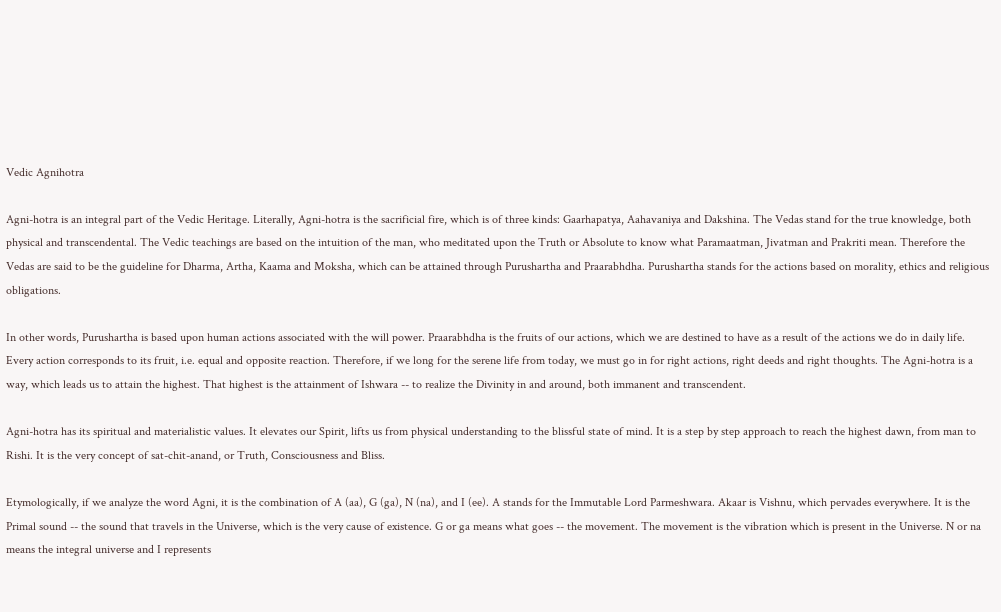Vedic Agnihotra

Agni-hotra is an integral part of the Vedic Heritage. Literally, Agni-hotra is the sacrificial fire, which is of three kinds: Gaarhapatya, Aahavaniya and Dakshina. The Vedas stand for the true knowledge, both physical and transcendental. The Vedic teachings are based on the intuition of the man, who meditated upon the Truth or Absolute to know what Paramaatman, Jivatman and Prakriti mean. Therefore the Vedas are said to be the guideline for Dharma, Artha, Kaama and Moksha, which can be attained through Purushartha and Praarabhdha. Purushartha stands for the actions based on morality, ethics and religious obligations.

In other words, Purushartha is based upon human actions associated with the will power. Praarabhdha is the fruits of our actions, which we are destined to have as a result of the actions we do in daily life. Every action corresponds to its fruit, i.e. equal and opposite reaction. Therefore, if we long for the serene life from today, we must go in for right actions, right deeds and right thoughts. The Agni-hotra is a way, which leads us to attain the highest. That highest is the attainment of Ishwara -- to realize the Divinity in and around, both immanent and transcendent.

Agni-hotra has its spiritual and materialistic values. It elevates our Spirit, lifts us from physical understanding to the blissful state of mind. It is a step by step approach to reach the highest dawn, from man to Rishi. It is the very concept of sat-chit-anand, or Truth, Consciousness and Bliss.

Etymologically, if we analyze the word Agni, it is the combination of A (aa), G (ga), N (na), and I (ee). A stands for the Immutable Lord Parmeshwara. Akaar is Vishnu, which pervades everywhere. It is the Primal sound -- the sound that travels in the Universe, which is the very cause of existence. G or ga means what goes -- the movement. The movement is the vibration which is present in the Universe. N or na means the integral universe and I represents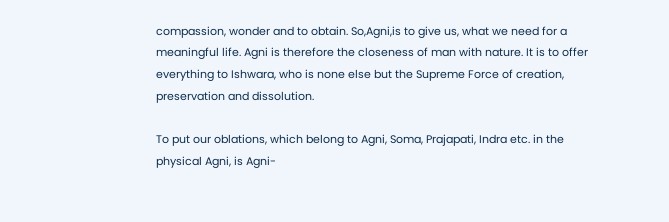compassion, wonder and to obtain. So,Agni,is to give us, what we need for a meaningful life. Agni is therefore the closeness of man with nature. It is to offer everything to Ishwara, who is none else but the Supreme Force of creation, preservation and dissolution.

To put our oblations, which belong to Agni, Soma, Prajapati, Indra etc. in the physical Agni, is Agni-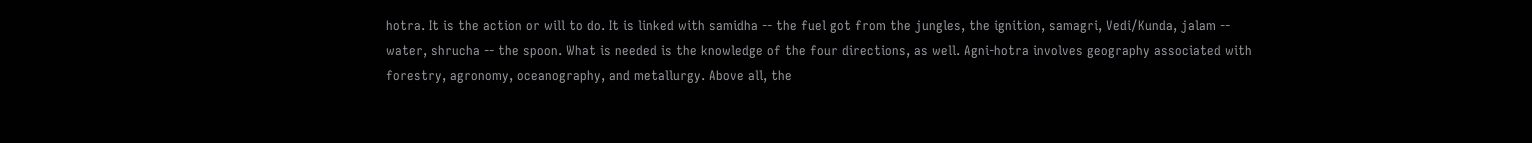hotra. It is the action or will to do. It is linked with samidha -- the fuel got from the jungles, the ignition, samagri, Vedi/Kunda, jalam -- water, shrucha -- the spoon. What is needed is the knowledge of the four directions, as well. Agni-hotra involves geography associated with forestry, agronomy, oceanography, and metallurgy. Above all, the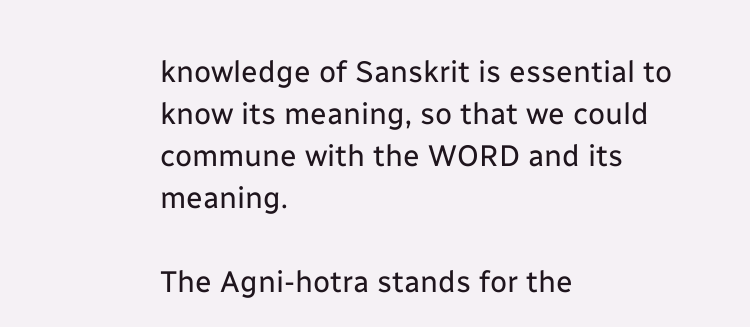knowledge of Sanskrit is essential to know its meaning, so that we could commune with the WORD and its meaning.

The Agni-hotra stands for the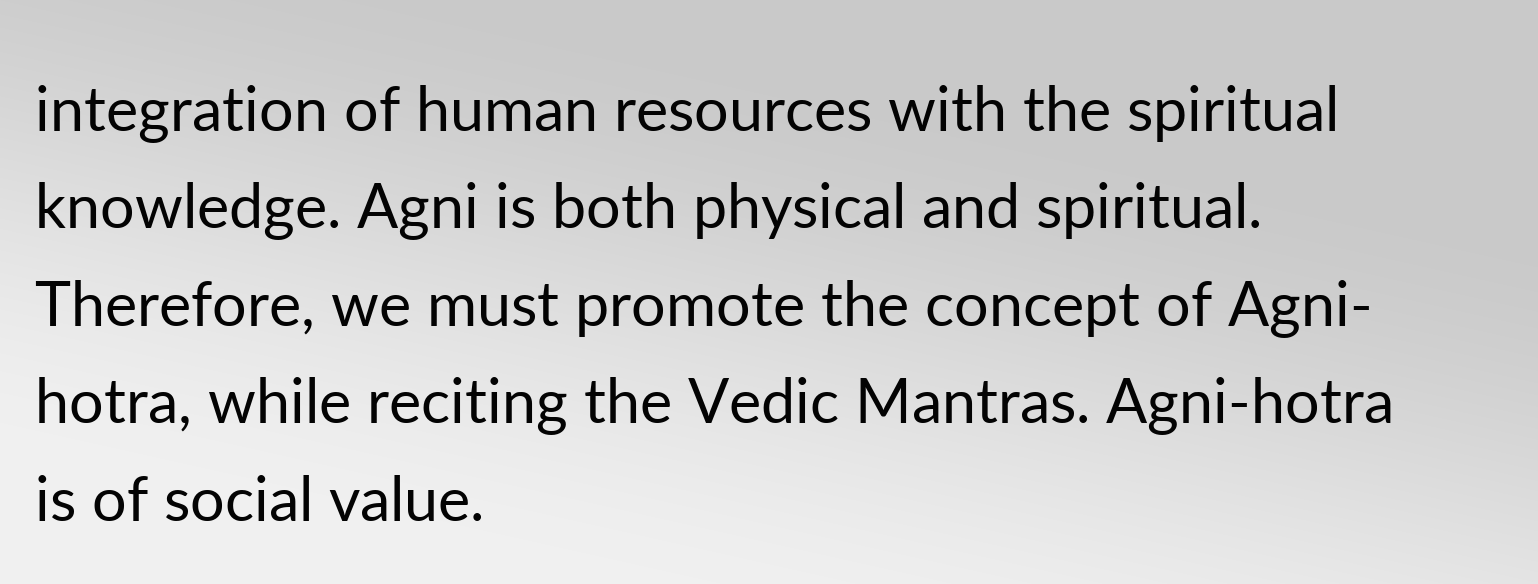integration of human resources with the spiritual knowledge. Agni is both physical and spiritual. Therefore, we must promote the concept of Agni-hotra, while reciting the Vedic Mantras. Agni-hotra is of social value.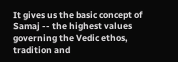It gives us the basic concept of Samaj -- the highest values governing the Vedic ethos, tradition and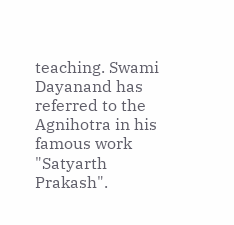teaching. Swami Dayanand has referred to the Agnihotra in his famous work "Satyarth Prakash".